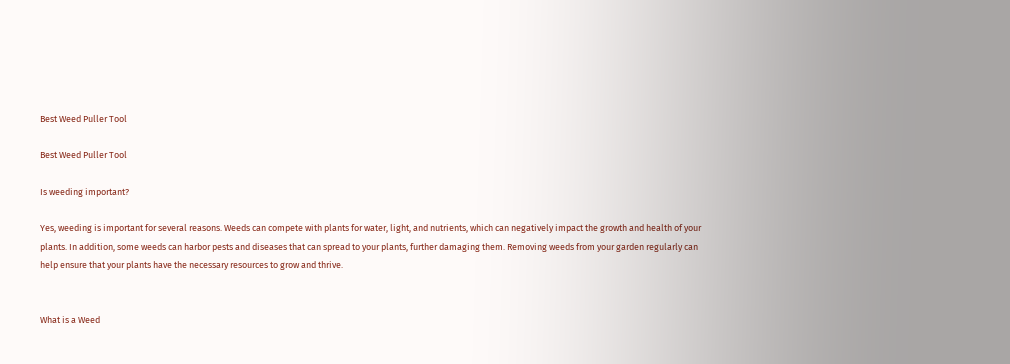Best Weed Puller Tool

Best Weed Puller Tool

Is weeding important?

Yes, weeding is important for several reasons. Weeds can compete with plants for water, light, and nutrients, which can negatively impact the growth and health of your plants. In addition, some weeds can harbor pests and diseases that can spread to your plants, further damaging them. Removing weeds from your garden regularly can help ensure that your plants have the necessary resources to grow and thrive.


What is a Weed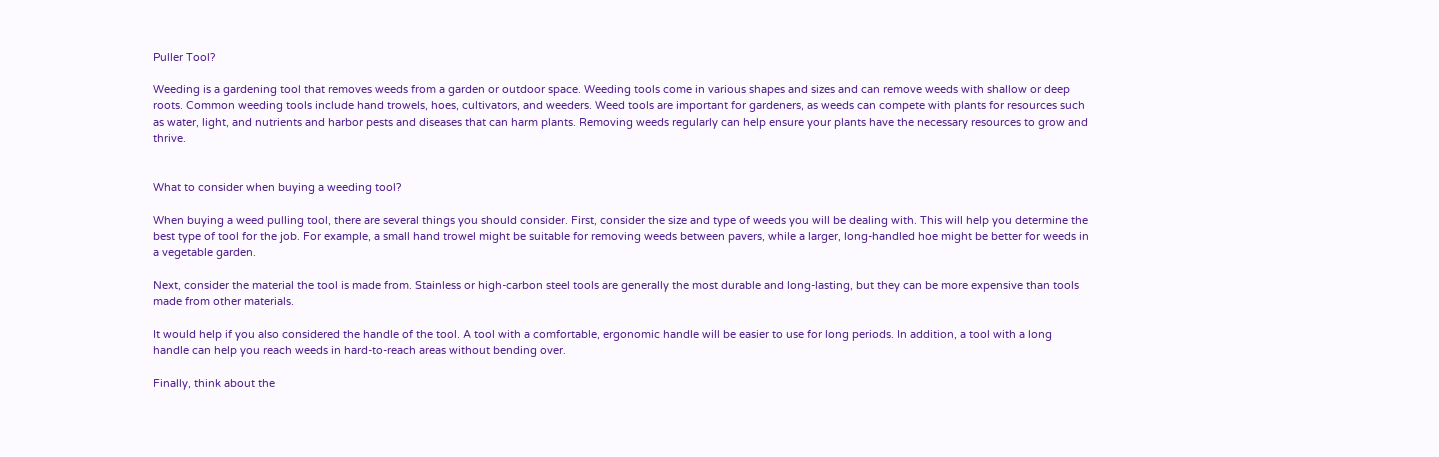Puller Tool?

Weeding is a gardening tool that removes weeds from a garden or outdoor space. Weeding tools come in various shapes and sizes and can remove weeds with shallow or deep roots. Common weeding tools include hand trowels, hoes, cultivators, and weeders. Weed tools are important for gardeners, as weeds can compete with plants for resources such as water, light, and nutrients and harbor pests and diseases that can harm plants. Removing weeds regularly can help ensure your plants have the necessary resources to grow and thrive.


What to consider when buying a weeding tool?

When buying a weed pulling tool, there are several things you should consider. First, consider the size and type of weeds you will be dealing with. This will help you determine the best type of tool for the job. For example, a small hand trowel might be suitable for removing weeds between pavers, while a larger, long-handled hoe might be better for weeds in a vegetable garden.

Next, consider the material the tool is made from. Stainless or high-carbon steel tools are generally the most durable and long-lasting, but they can be more expensive than tools made from other materials.

It would help if you also considered the handle of the tool. A tool with a comfortable, ergonomic handle will be easier to use for long periods. In addition, a tool with a long handle can help you reach weeds in hard-to-reach areas without bending over.

Finally, think about the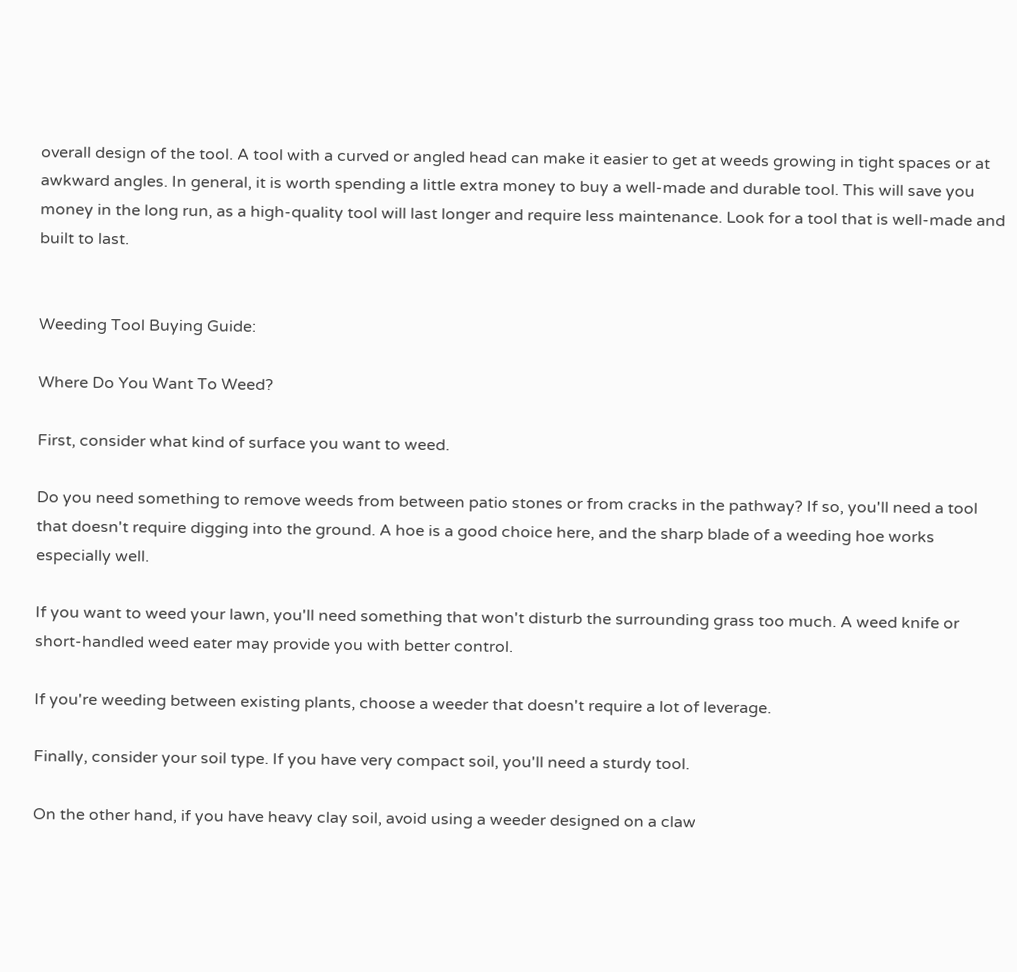overall design of the tool. A tool with a curved or angled head can make it easier to get at weeds growing in tight spaces or at awkward angles. In general, it is worth spending a little extra money to buy a well-made and durable tool. This will save you money in the long run, as a high-quality tool will last longer and require less maintenance. Look for a tool that is well-made and built to last.


Weeding Tool Buying Guide:

Where Do You Want To Weed?

First, consider what kind of surface you want to weed.

Do you need something to remove weeds from between patio stones or from cracks in the pathway? If so, you'll need a tool that doesn't require digging into the ground. A hoe is a good choice here, and the sharp blade of a weeding hoe works especially well.

If you want to weed your lawn, you'll need something that won't disturb the surrounding grass too much. A weed knife or short-handled weed eater may provide you with better control.

If you're weeding between existing plants, choose a weeder that doesn't require a lot of leverage.

Finally, consider your soil type. If you have very compact soil, you'll need a sturdy tool.

On the other hand, if you have heavy clay soil, avoid using a weeder designed on a claw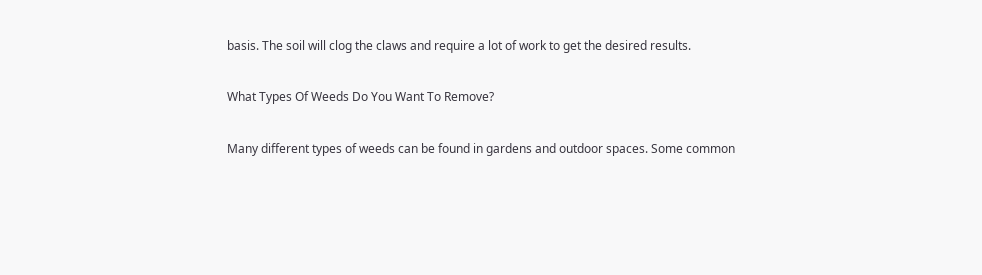basis. The soil will clog the claws and require a lot of work to get the desired results.

What Types Of Weeds Do You Want To Remove?

Many different types of weeds can be found in gardens and outdoor spaces. Some common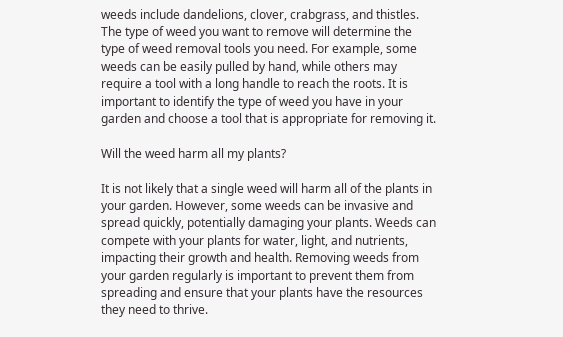weeds include dandelions, clover, crabgrass, and thistles. The type of weed you want to remove will determine the type of weed removal tools you need. For example, some weeds can be easily pulled by hand, while others may require a tool with a long handle to reach the roots. It is important to identify the type of weed you have in your garden and choose a tool that is appropriate for removing it.

Will the weed harm all my plants?

It is not likely that a single weed will harm all of the plants in your garden. However, some weeds can be invasive and spread quickly, potentially damaging your plants. Weeds can compete with your plants for water, light, and nutrients, impacting their growth and health. Removing weeds from your garden regularly is important to prevent them from spreading and ensure that your plants have the resources they need to thrive.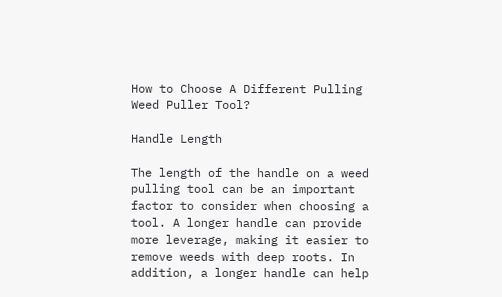How to Choose A Different Pulling Weed Puller Tool?

Handle Length

The length of the handle on a weed pulling tool can be an important factor to consider when choosing a tool. A longer handle can provide more leverage, making it easier to remove weeds with deep roots. In addition, a longer handle can help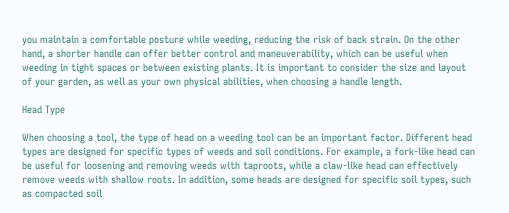you maintain a comfortable posture while weeding, reducing the risk of back strain. On the other hand, a shorter handle can offer better control and maneuverability, which can be useful when weeding in tight spaces or between existing plants. It is important to consider the size and layout of your garden, as well as your own physical abilities, when choosing a handle length.

Head Type

When choosing a tool, the type of head on a weeding tool can be an important factor. Different head types are designed for specific types of weeds and soil conditions. For example, a fork-like head can be useful for loosening and removing weeds with taproots, while a claw-like head can effectively remove weeds with shallow roots. In addition, some heads are designed for specific soil types, such as compacted soil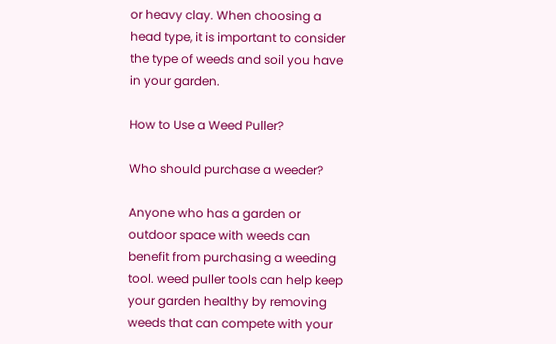or heavy clay. When choosing a head type, it is important to consider the type of weeds and soil you have in your garden.

How to Use a Weed Puller?

Who should purchase a weeder?

Anyone who has a garden or outdoor space with weeds can benefit from purchasing a weeding tool. weed puller tools can help keep your garden healthy by removing weeds that can compete with your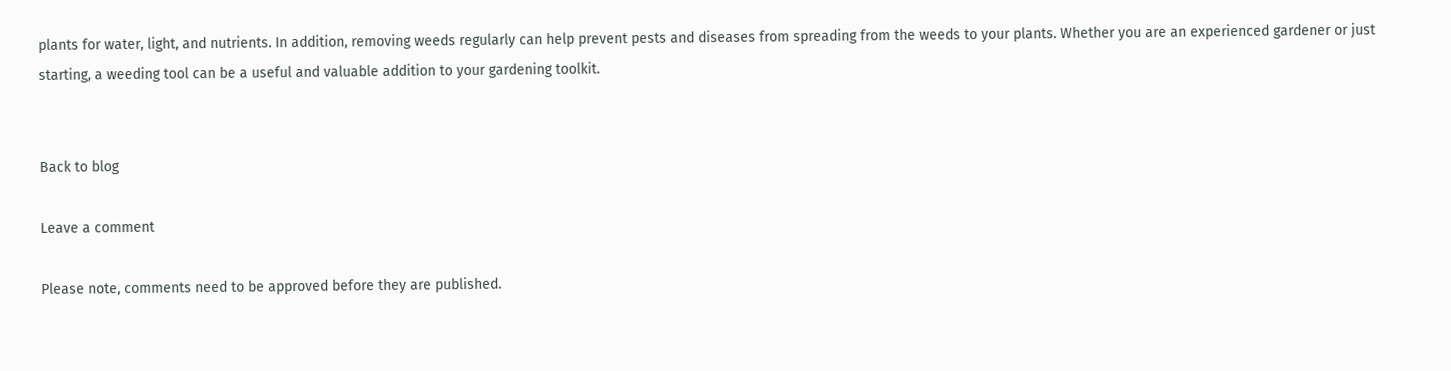plants for water, light, and nutrients. In addition, removing weeds regularly can help prevent pests and diseases from spreading from the weeds to your plants. Whether you are an experienced gardener or just starting, a weeding tool can be a useful and valuable addition to your gardening toolkit.


Back to blog

Leave a comment

Please note, comments need to be approved before they are published.